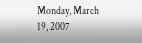Monday, March 19, 2007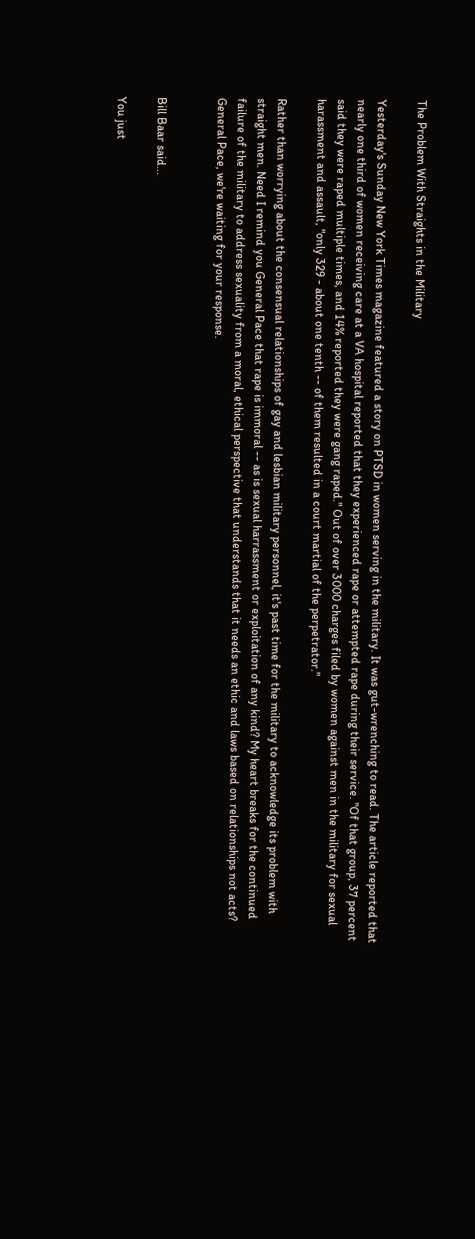The Problem With Straights in the Military

Yesterday's Sunday New York Times magazine featured a story on PTSD in women serving in the military. It was gut-wrenching to read. The article reported that nearly one third of women receiving care at a VA hospital reported that they experienced rape or attempted rape during their service. "Of that group, 37 percent said they were raped multiple times, and 14% reported they were gang raped." Out of over 3000 charges filed by women against men in the military for sexual harassment and assault, "only 329 - about one tenth -- of them resulted in a court martial of the perpetrator."

Rather than worrying about the consensual relationships of gay and lesbian military personnel, it's past time for the military to acknowledge its problem with straight men. Need I remind you General Pace that rape is immoral -- as is sexual harrassment or exploitation of any kind? My heart breaks for the continued failure of the military to address sexuality from a moral, ethical perspective that understands that it needs an ethic and laws based on relationships not acts? General Pace, we're waiting for your response.


Bill Baar said...

You just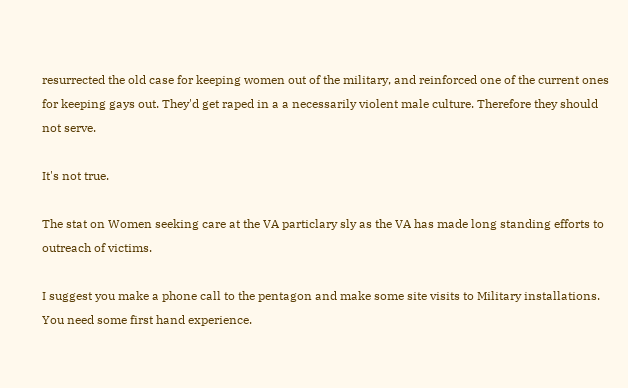resurrected the old case for keeping women out of the military, and reinforced one of the current ones for keeping gays out. They'd get raped in a a necessarily violent male culture. Therefore they should not serve.

It's not true.

The stat on Women seeking care at the VA particlary sly as the VA has made long standing efforts to outreach of victims.

I suggest you make a phone call to the pentagon and make some site visits to Military installations. You need some first hand experience.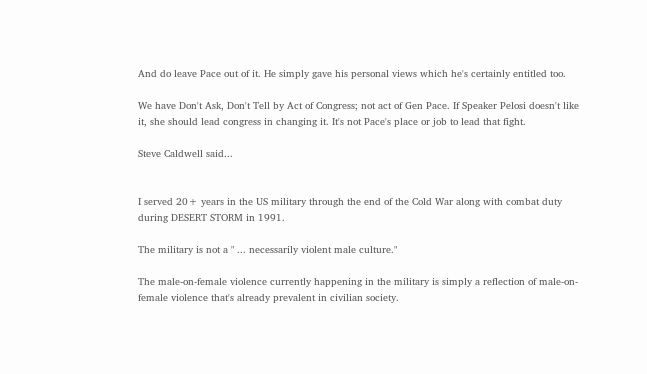And do leave Pace out of it. He simply gave his personal views which he's certainly entitled too.

We have Don't Ask, Don't Tell by Act of Congress; not act of Gen Pace. If Speaker Pelosi doesn't like it, she should lead congress in changing it. It's not Pace's place or job to lead that fight.

Steve Caldwell said...


I served 20+ years in the US military through the end of the Cold War along with combat duty during DESERT STORM in 1991.

The military is not a " ... necessarily violent male culture."

The male-on-female violence currently happening in the military is simply a reflection of male-on-female violence that's already prevalent in civilian society.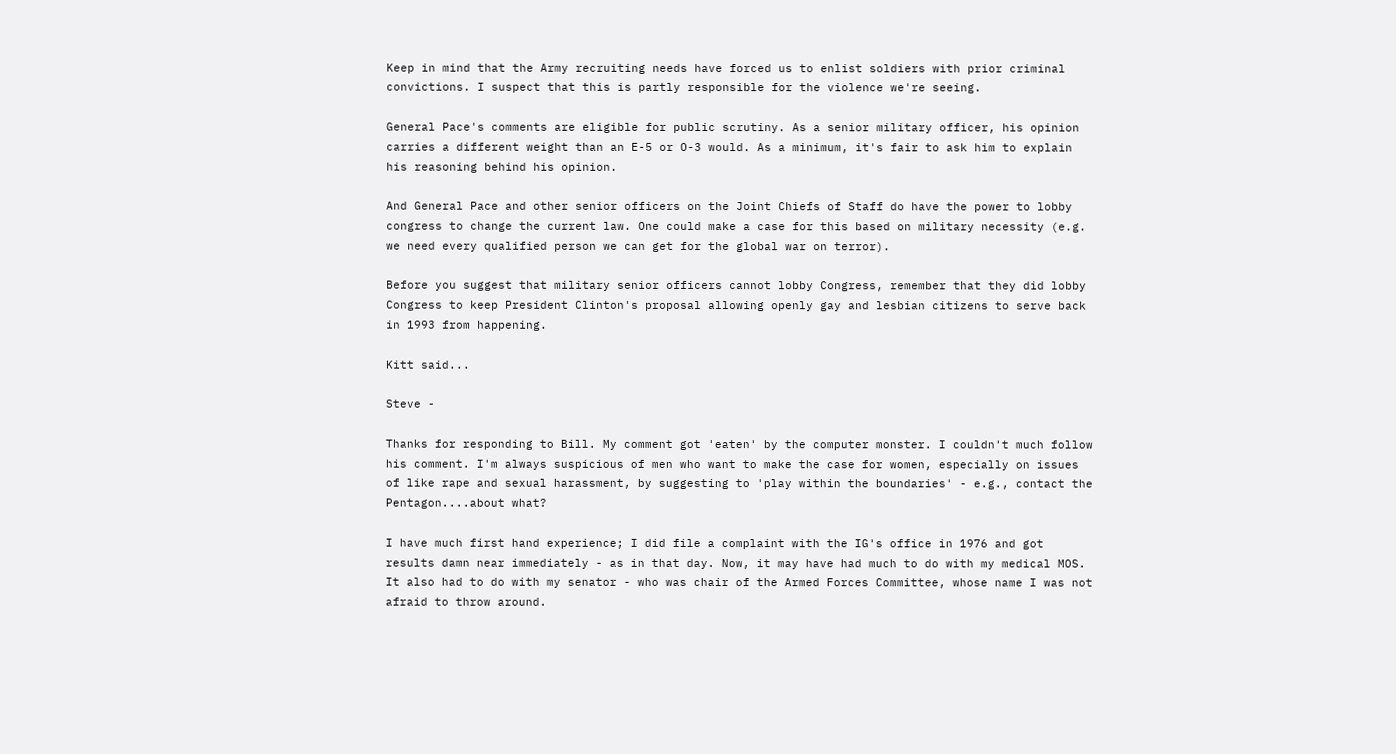Keep in mind that the Army recruiting needs have forced us to enlist soldiers with prior criminal convictions. I suspect that this is partly responsible for the violence we're seeing.

General Pace's comments are eligible for public scrutiny. As a senior military officer, his opinion carries a different weight than an E-5 or O-3 would. As a minimum, it's fair to ask him to explain his reasoning behind his opinion.

And General Pace and other senior officers on the Joint Chiefs of Staff do have the power to lobby congress to change the current law. One could make a case for this based on military necessity (e.g. we need every qualified person we can get for the global war on terror).

Before you suggest that military senior officers cannot lobby Congress, remember that they did lobby Congress to keep President Clinton's proposal allowing openly gay and lesbian citizens to serve back in 1993 from happening.

Kitt said...

Steve -

Thanks for responding to Bill. My comment got 'eaten' by the computer monster. I couldn't much follow his comment. I'm always suspicious of men who want to make the case for women, especially on issues of like rape and sexual harassment, by suggesting to 'play within the boundaries' - e.g., contact the Pentagon....about what?

I have much first hand experience; I did file a complaint with the IG's office in 1976 and got results damn near immediately - as in that day. Now, it may have had much to do with my medical MOS. It also had to do with my senator - who was chair of the Armed Forces Committee, whose name I was not afraid to throw around.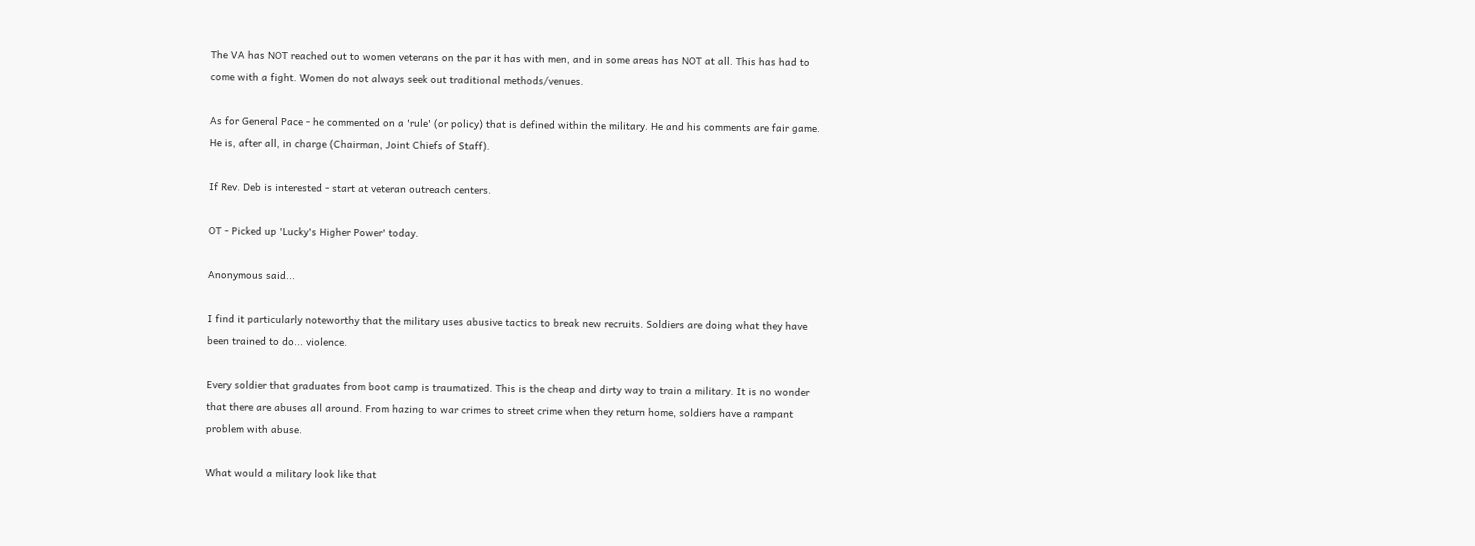The VA has NOT reached out to women veterans on the par it has with men, and in some areas has NOT at all. This has had to come with a fight. Women do not always seek out traditional methods/venues.

As for General Pace - he commented on a 'rule' (or policy) that is defined within the military. He and his comments are fair game. He is, after all, in charge (Chairman, Joint Chiefs of Staff).

If Rev. Deb is interested - start at veteran outreach centers.

OT - Picked up 'Lucky's Higher Power' today.

Anonymous said...

I find it particularly noteworthy that the military uses abusive tactics to break new recruits. Soldiers are doing what they have been trained to do... violence.

Every soldier that graduates from boot camp is traumatized. This is the cheap and dirty way to train a military. It is no wonder that there are abuses all around. From hazing to war crimes to street crime when they return home, soldiers have a rampant problem with abuse.

What would a military look like that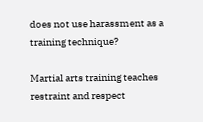does not use harassment as a training technique?

Martial arts training teaches restraint and respect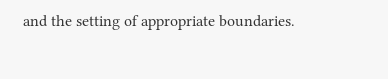and the setting of appropriate boundaries.